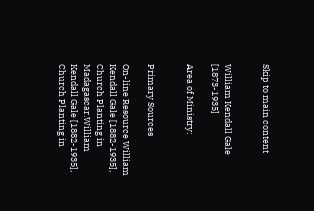Skip to main content


William Kendall Gale [1873-1935]

Area of Ministry:


Primary Sources

On-line Resource William Kendall Gale [1882-1935], Church Planting in Madagascar.William Kendall Gale [1882-1935], Church Planting in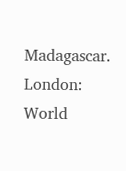Madagascar. London: World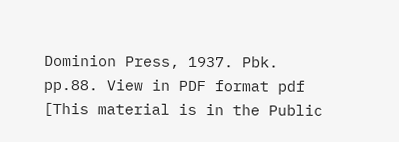Dominion Press, 1937. Pbk. pp.88. View in PDF format pdf [This material is in the Public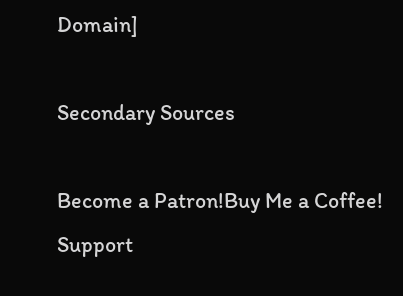Domain]

Secondary Sources

Become a Patron!Buy Me a Coffee!
Support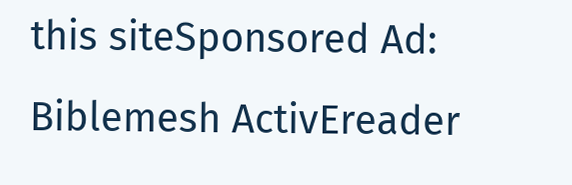this siteSponsored Ad: Biblemesh ActivEreader